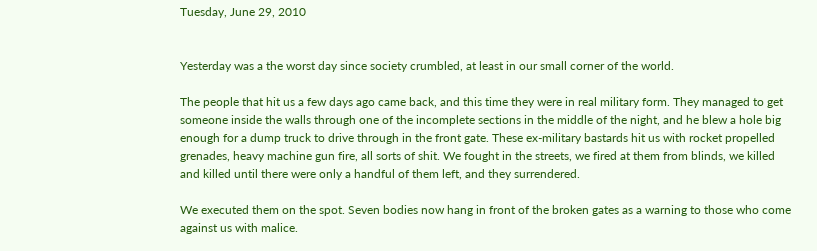Tuesday, June 29, 2010


Yesterday was a the worst day since society crumbled, at least in our small corner of the world.

The people that hit us a few days ago came back, and this time they were in real military form. They managed to get someone inside the walls through one of the incomplete sections in the middle of the night, and he blew a hole big enough for a dump truck to drive through in the front gate. These ex-military bastards hit us with rocket propelled grenades, heavy machine gun fire, all sorts of shit. We fought in the streets, we fired at them from blinds, we killed and killed until there were only a handful of them left, and they surrendered.

We executed them on the spot. Seven bodies now hang in front of the broken gates as a warning to those who come against us with malice.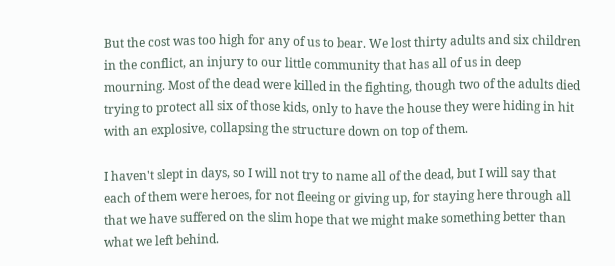But the cost was too high for any of us to bear. We lost thirty adults and six children in the conflict, an injury to our little community that has all of us in deep mourning. Most of the dead were killed in the fighting, though two of the adults died trying to protect all six of those kids, only to have the house they were hiding in hit with an explosive, collapsing the structure down on top of them.

I haven't slept in days, so I will not try to name all of the dead, but I will say that each of them were heroes, for not fleeing or giving up, for staying here through all that we have suffered on the slim hope that we might make something better than what we left behind.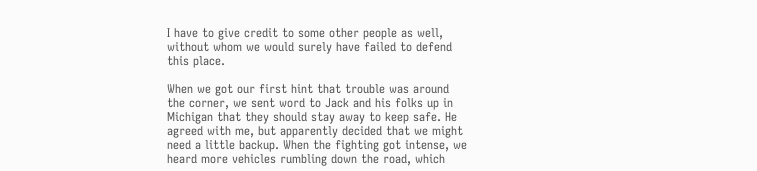I have to give credit to some other people as well, without whom we would surely have failed to defend this place.

When we got our first hint that trouble was around the corner, we sent word to Jack and his folks up in Michigan that they should stay away to keep safe. He agreed with me, but apparently decided that we might need a little backup. When the fighting got intense, we heard more vehicles rumbling down the road, which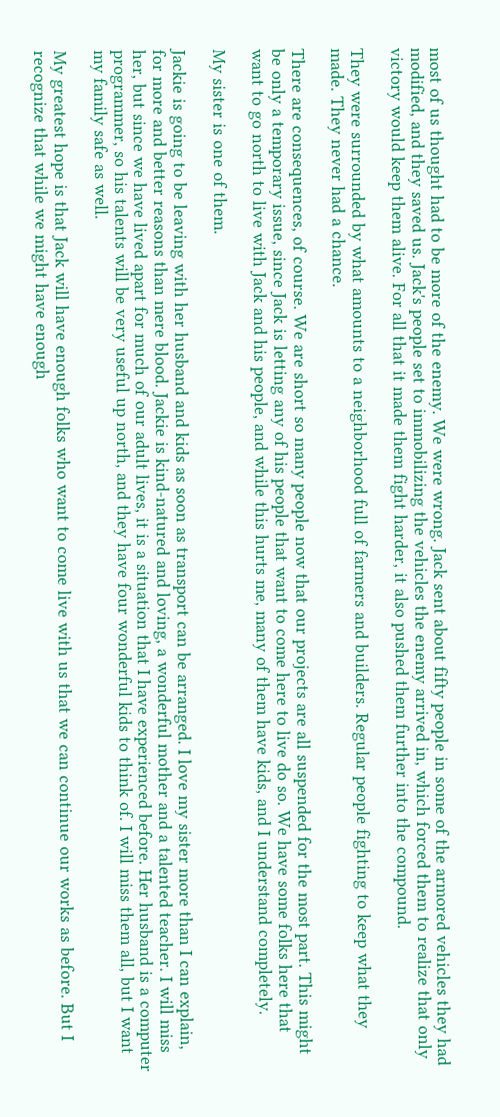most of us thought had to be more of the enemy. We were wrong. Jack sent about fifty people in some of the armored vehicles they had modified, and they saved us. Jack's people set to immobilizing the vehicles the enemy arrived in, which forced them to realize that only victory would keep them alive. For all that it made them fight harder, it also pushed them further into the compound.

They were surrounded by what amounts to a neighborhood full of farmers and builders. Regular people fighting to keep what they made. They never had a chance.

There are consequences, of course. We are short so many people now that our projects are all suspended for the most part. This might be only a temporary issue, since Jack is letting any of his people that want to come here to live do so. We have some folks here that want to go north to live with Jack and his people, and while this hurts me, many of them have kids, and I understand completely.

My sister is one of them.

Jackie is going to be leaving with her husband and kids as soon as transport can be arranged. I love my sister more than I can explain, for more and better reasons than mere blood. Jackie is kind-natured and loving, a wonderful mother and a talented teacher. I will miss her, but since we have lived apart for much of our adult lives, it is a situation that I have experienced before. Her husband is a computer programmer, so his talents will be very useful up north, and they have four wonderful kids to think of. I will miss them all, but I want my family safe as well.

My greatest hope is that Jack will have enough folks who want to come live with us that we can continue our works as before. But I recognize that while we might have enough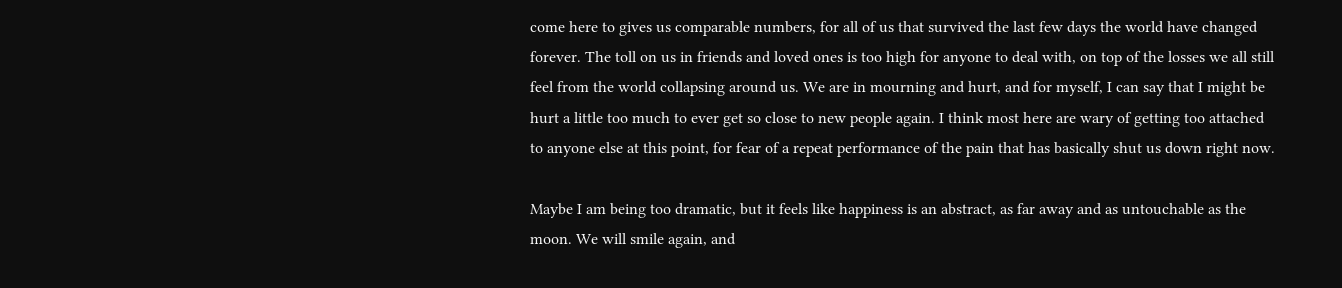come here to gives us comparable numbers, for all of us that survived the last few days the world have changed forever. The toll on us in friends and loved ones is too high for anyone to deal with, on top of the losses we all still feel from the world collapsing around us. We are in mourning and hurt, and for myself, I can say that I might be hurt a little too much to ever get so close to new people again. I think most here are wary of getting too attached to anyone else at this point, for fear of a repeat performance of the pain that has basically shut us down right now.

Maybe I am being too dramatic, but it feels like happiness is an abstract, as far away and as untouchable as the moon. We will smile again, and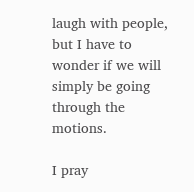laugh with people, but I have to wonder if we will simply be going through the motions.

I pray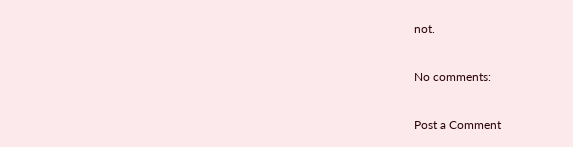not.

No comments:

Post a Comment